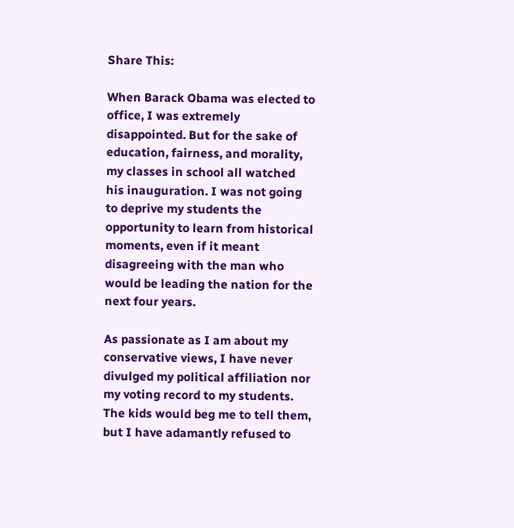Share This:

When Barack Obama was elected to office, I was extremely disappointed. But for the sake of education, fairness, and morality, my classes in school all watched his inauguration. I was not going to deprive my students the opportunity to learn from historical moments, even if it meant disagreeing with the man who would be leading the nation for the next four years.

As passionate as I am about my conservative views, I have never divulged my political affiliation nor my voting record to my students. The kids would beg me to tell them, but I have adamantly refused to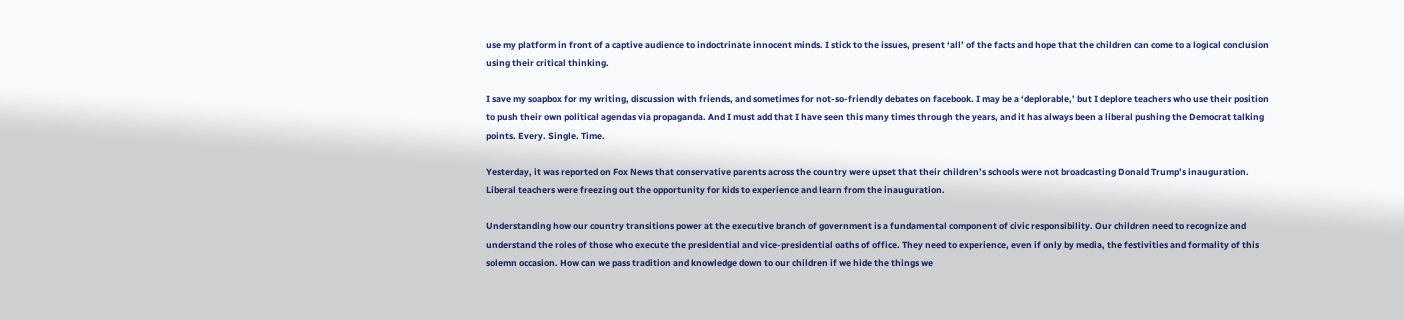use my platform in front of a captive audience to indoctrinate innocent minds. I stick to the issues, present ‘all’ of the facts and hope that the children can come to a logical conclusion using their critical thinking.

I save my soapbox for my writing, discussion with friends, and sometimes for not-so-friendly debates on facebook. I may be a ‘deplorable,’ but I deplore teachers who use their position to push their own political agendas via propaganda. And I must add that I have seen this many times through the years, and it has always been a liberal pushing the Democrat talking points. Every. Single. Time.

Yesterday, it was reported on Fox News that conservative parents across the country were upset that their children’s schools were not broadcasting Donald Trump’s inauguration. Liberal teachers were freezing out the opportunity for kids to experience and learn from the inauguration.

Understanding how our country transitions power at the executive branch of government is a fundamental component of civic responsibility. Our children need to recognize and understand the roles of those who execute the presidential and vice-presidential oaths of office. They need to experience, even if only by media, the festivities and formality of this solemn occasion. How can we pass tradition and knowledge down to our children if we hide the things we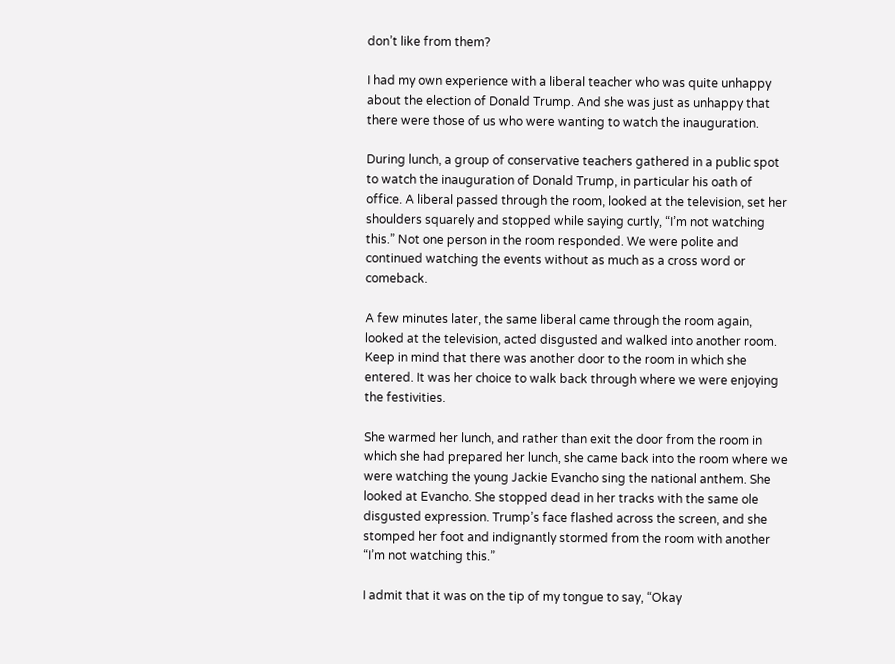don’t like from them?

I had my own experience with a liberal teacher who was quite unhappy about the election of Donald Trump. And she was just as unhappy that there were those of us who were wanting to watch the inauguration.

During lunch, a group of conservative teachers gathered in a public spot to watch the inauguration of Donald Trump, in particular his oath of office. A liberal passed through the room, looked at the television, set her shoulders squarely and stopped while saying curtly, “I’m not watching this.” Not one person in the room responded. We were polite and continued watching the events without as much as a cross word or comeback.

A few minutes later, the same liberal came through the room again, looked at the television, acted disgusted and walked into another room. Keep in mind that there was another door to the room in which she entered. It was her choice to walk back through where we were enjoying the festivities.

She warmed her lunch, and rather than exit the door from the room in which she had prepared her lunch, she came back into the room where we were watching the young Jackie Evancho sing the national anthem. She looked at Evancho. She stopped dead in her tracks with the same ole disgusted expression. Trump’s face flashed across the screen, and she stomped her foot and indignantly stormed from the room with another “I’m not watching this.”

I admit that it was on the tip of my tongue to say, “Okay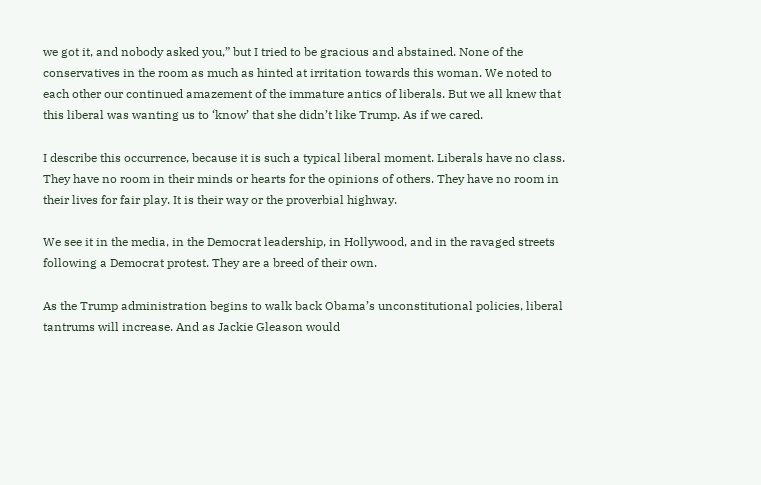we got it, and nobody asked you,” but I tried to be gracious and abstained. None of the conservatives in the room as much as hinted at irritation towards this woman. We noted to each other our continued amazement of the immature antics of liberals. But we all knew that this liberal was wanting us to ‘know’ that she didn’t like Trump. As if we cared.

I describe this occurrence, because it is such a typical liberal moment. Liberals have no class. They have no room in their minds or hearts for the opinions of others. They have no room in their lives for fair play. It is their way or the proverbial highway.

We see it in the media, in the Democrat leadership, in Hollywood, and in the ravaged streets following a Democrat protest. They are a breed of their own.

As the Trump administration begins to walk back Obama’s unconstitutional policies, liberal tantrums will increase. And as Jackie Gleason would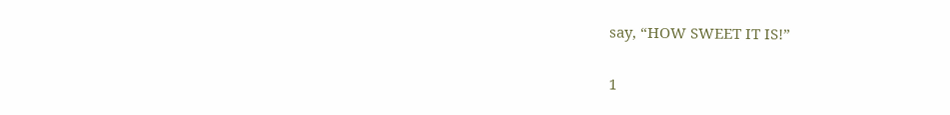say, “HOW SWEET IT IS!”

1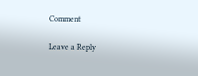Comment

Leave a Reply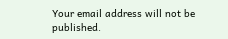Your email address will not be published.